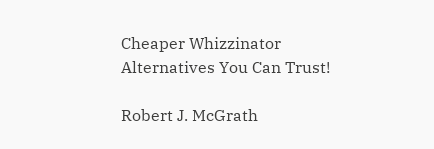Cheaper Whizzinator Alternatives You Can Trust!

Robert J. McGrath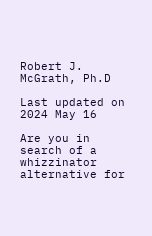Robert J. McGrath, Ph.D

Last updated on 2024 May 16

Are you in search of a whizzinator alternative for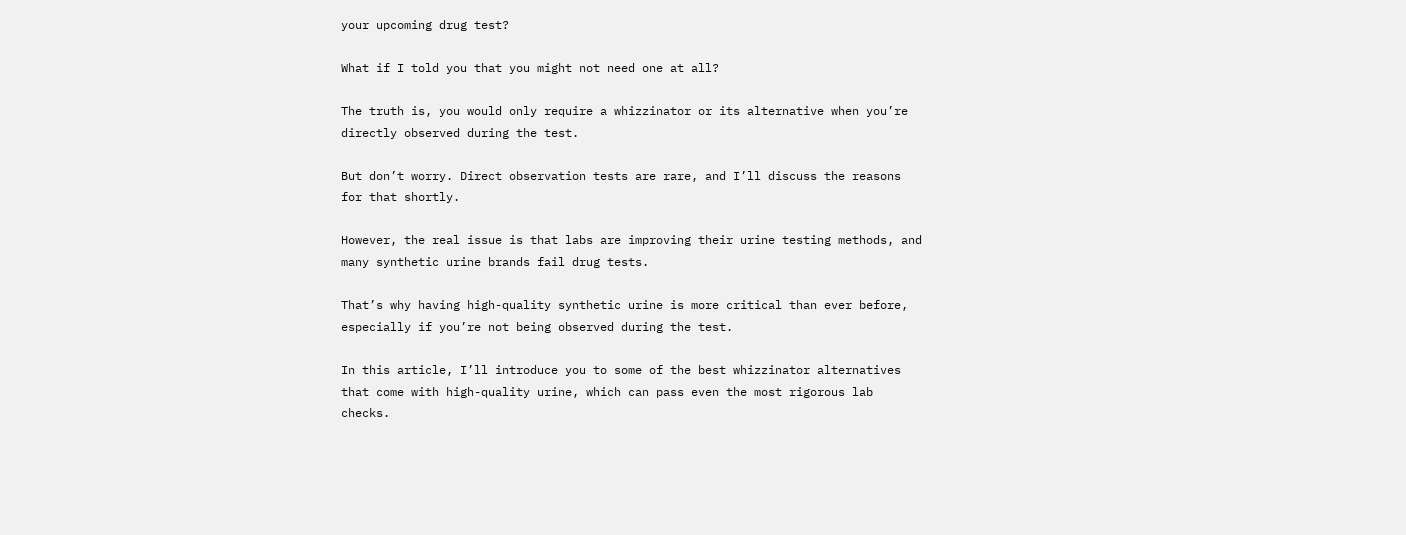your upcoming drug test?

What if I told you that you might not need one at all?

The truth is, you would only require a whizzinator or its alternative when you’re directly observed during the test.

But don’t worry. Direct observation tests are rare, and I’ll discuss the reasons for that shortly.

However, the real issue is that labs are improving their urine testing methods, and many synthetic urine brands fail drug tests.

That’s why having high-quality synthetic urine is more critical than ever before, especially if you’re not being observed during the test.

In this article, I’ll introduce you to some of the best whizzinator alternatives that come with high-quality urine, which can pass even the most rigorous lab checks.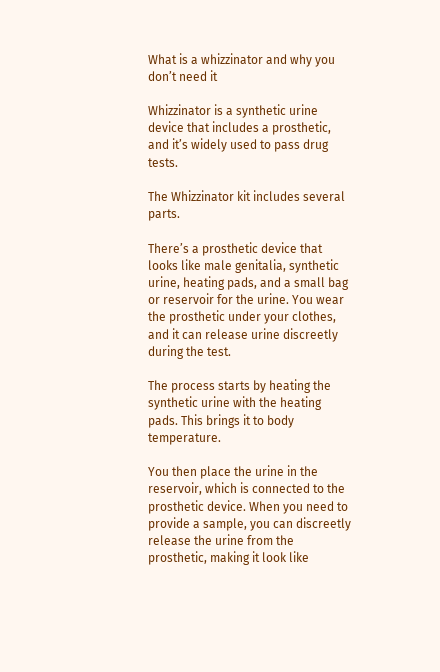What is a whizzinator and why you don’t need it

Whizzinator is a synthetic urine device that includes a prosthetic, and it’s widely used to pass drug tests.

The Whizzinator kit includes several parts.

There’s a prosthetic device that looks like male genitalia, synthetic urine, heating pads, and a small bag or reservoir for the urine. You wear the prosthetic under your clothes, and it can release urine discreetly during the test.

The process starts by heating the synthetic urine with the heating pads. This brings it to body temperature.

You then place the urine in the reservoir, which is connected to the prosthetic device. When you need to provide a sample, you can discreetly release the urine from the prosthetic, making it look like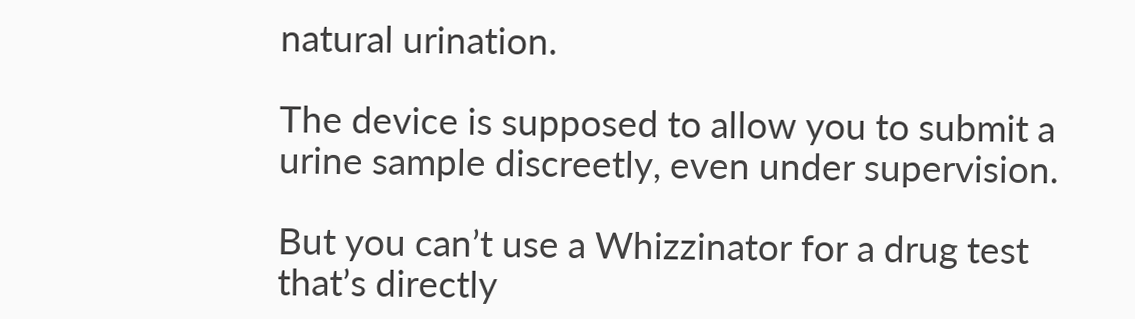natural urination.

The device is supposed to allow you to submit a urine sample discreetly, even under supervision.

But you can’t use a Whizzinator for a drug test that’s directly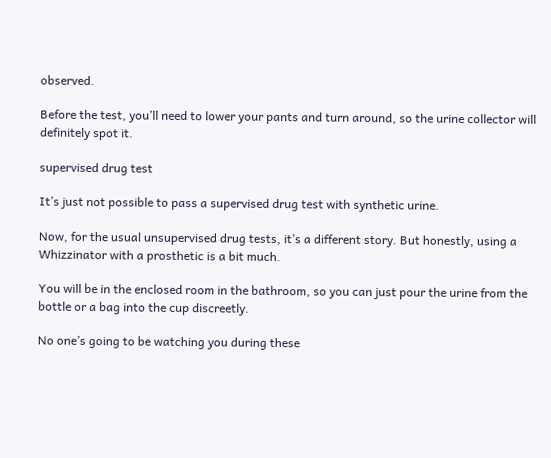observed.

Before the test, you’ll need to lower your pants and turn around, so the urine collector will definitely spot it.

supervised drug test

It’s just not possible to pass a supervised drug test with synthetic urine.

Now, for the usual unsupervised drug tests, it’s a different story. But honestly, using a Whizzinator with a prosthetic is a bit much.

You will be in the enclosed room in the bathroom, so you can just pour the urine from the bottle or a bag into the cup discreetly.

No one’s going to be watching you during these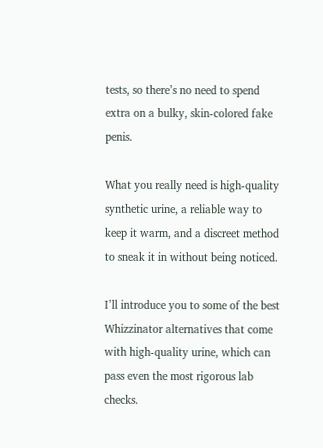tests, so there’s no need to spend extra on a bulky, skin-colored fake penis.

What you really need is high-quality synthetic urine, a reliable way to keep it warm, and a discreet method to sneak it in without being noticed.

I’ll introduce you to some of the best Whizzinator alternatives that come with high-quality urine, which can pass even the most rigorous lab checks.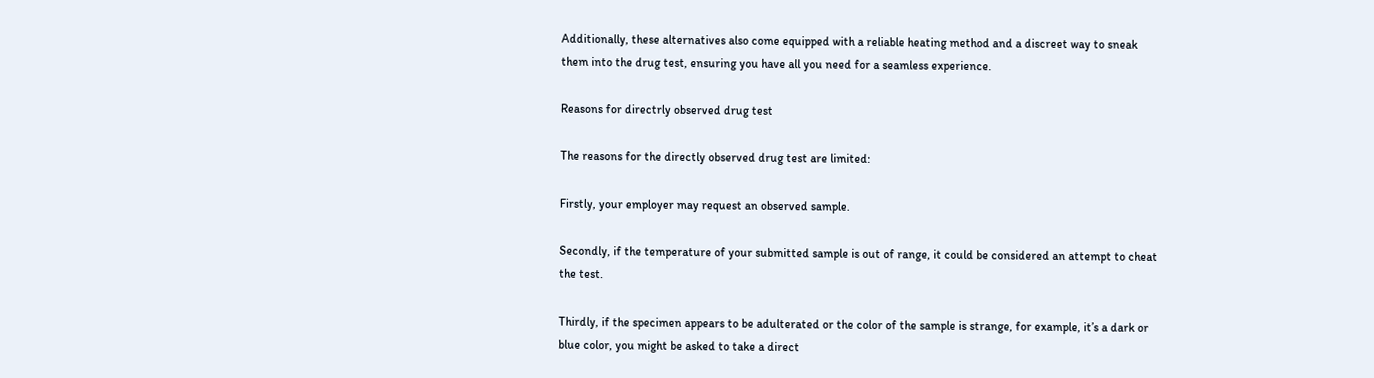Additionally, these alternatives also come equipped with a reliable heating method and a discreet way to sneak them into the drug test, ensuring you have all you need for a seamless experience.

Reasons for directrly observed drug test

The reasons for the directly observed drug test are limited:

Firstly, your employer may request an observed sample.

Secondly, if the temperature of your submitted sample is out of range, it could be considered an attempt to cheat the test.

Thirdly, if the specimen appears to be adulterated or the color of the sample is strange, for example, it’s a dark or blue color, you might be asked to take a direct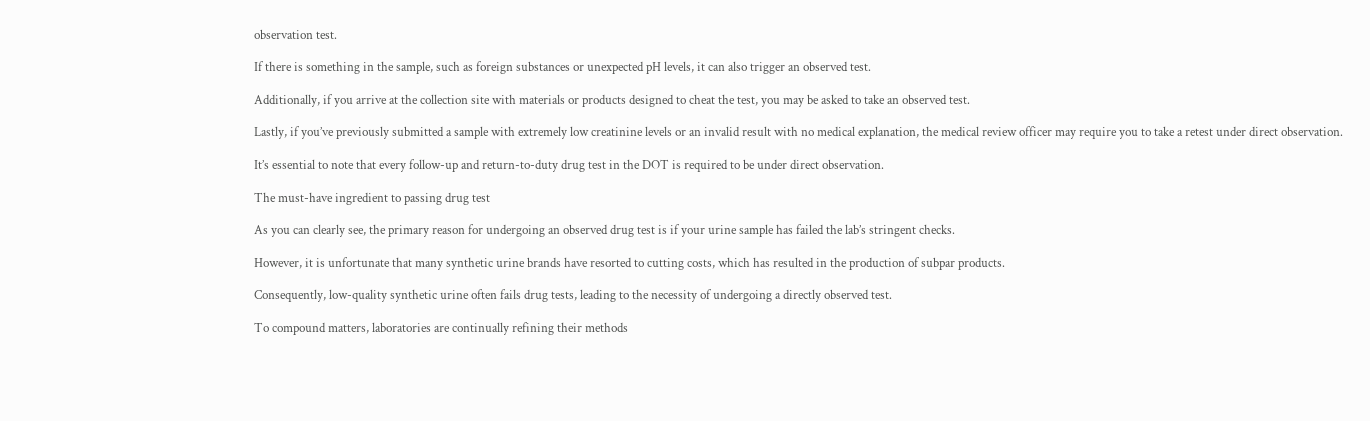observation test.

If there is something in the sample, such as foreign substances or unexpected pH levels, it can also trigger an observed test.

Additionally, if you arrive at the collection site with materials or products designed to cheat the test, you may be asked to take an observed test.

Lastly, if you’ve previously submitted a sample with extremely low creatinine levels or an invalid result with no medical explanation, the medical review officer may require you to take a retest under direct observation.

It’s essential to note that every follow-up and return-to-duty drug test in the DOT is required to be under direct observation.

The must-have ingredient to passing drug test

As you can clearly see, the primary reason for undergoing an observed drug test is if your urine sample has failed the lab’s stringent checks.

However, it is unfortunate that many synthetic urine brands have resorted to cutting costs, which has resulted in the production of subpar products.

Consequently, low-quality synthetic urine often fails drug tests, leading to the necessity of undergoing a directly observed test.

To compound matters, laboratories are continually refining their methods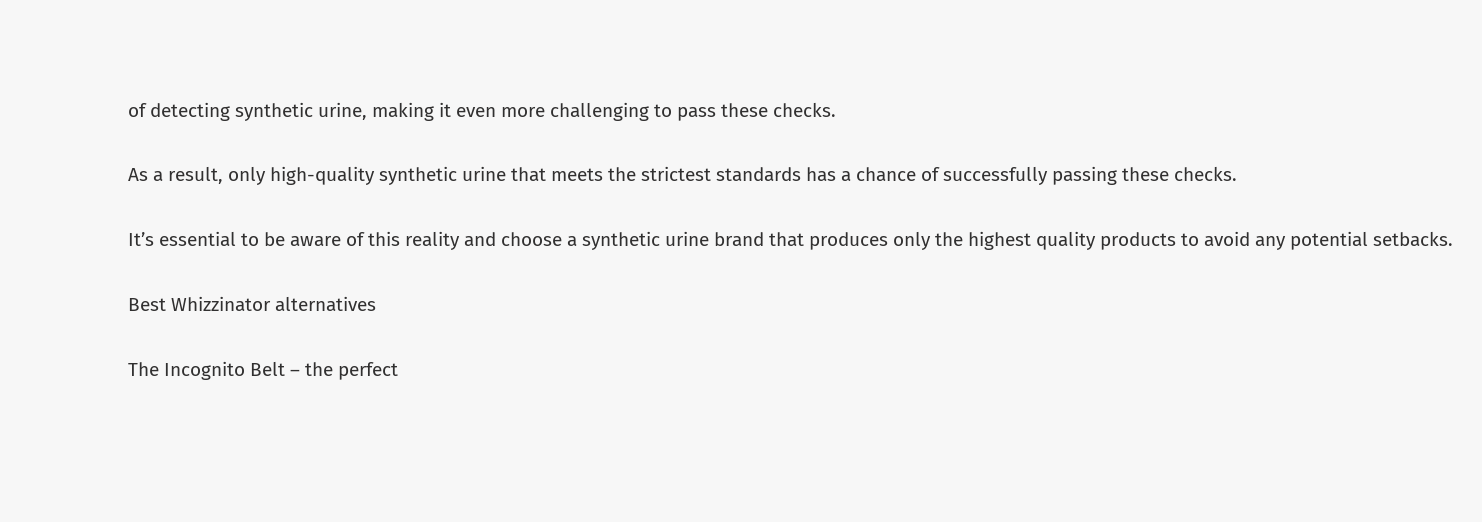of detecting synthetic urine, making it even more challenging to pass these checks.

As a result, only high-quality synthetic urine that meets the strictest standards has a chance of successfully passing these checks.

It’s essential to be aware of this reality and choose a synthetic urine brand that produces only the highest quality products to avoid any potential setbacks.

Best Whizzinator alternatives

The Incognito Belt – the perfect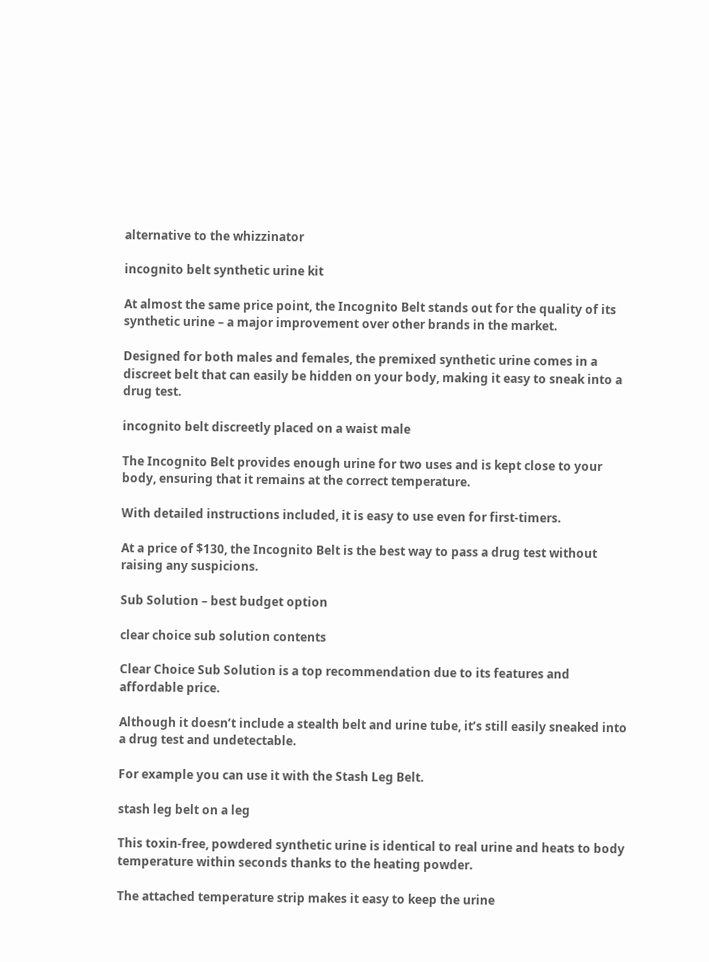alternative to the whizzinator

incognito belt synthetic urine kit

At almost the same price point, the Incognito Belt stands out for the quality of its synthetic urine – a major improvement over other brands in the market.

Designed for both males and females, the premixed synthetic urine comes in a discreet belt that can easily be hidden on your body, making it easy to sneak into a drug test.

incognito belt discreetly placed on a waist male

The Incognito Belt provides enough urine for two uses and is kept close to your body, ensuring that it remains at the correct temperature.

With detailed instructions included, it is easy to use even for first-timers.

At a price of $130, the Incognito Belt is the best way to pass a drug test without raising any suspicions.

Sub Solution – best budget option

clear choice sub solution contents

Clear Choice Sub Solution is a top recommendation due to its features and affordable price.

Although it doesn’t include a stealth belt and urine tube, it’s still easily sneaked into a drug test and undetectable.

For example you can use it with the Stash Leg Belt.

stash leg belt on a leg

This toxin-free, powdered synthetic urine is identical to real urine and heats to body temperature within seconds thanks to the heating powder.

The attached temperature strip makes it easy to keep the urine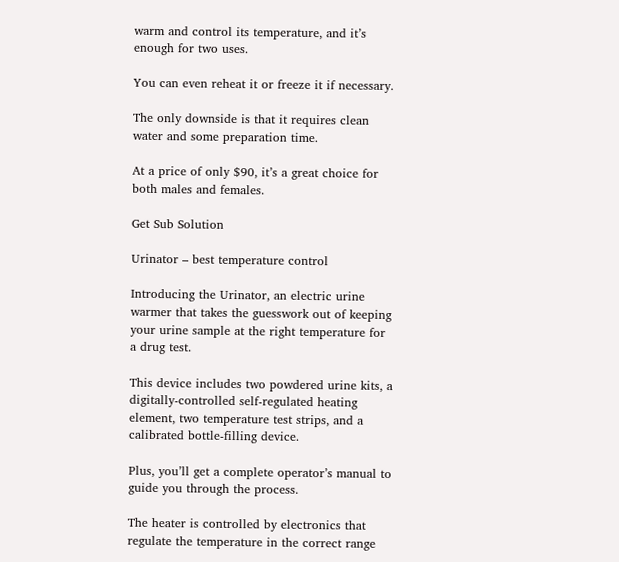warm and control its temperature, and it’s enough for two uses.

You can even reheat it or freeze it if necessary.

The only downside is that it requires clean water and some preparation time.

At a price of only $90, it’s a great choice for both males and females.

Get Sub Solution

Urinator – best temperature control

Introducing the Urinator, an electric urine warmer that takes the guesswork out of keeping your urine sample at the right temperature for a drug test.

This device includes two powdered urine kits, a digitally-controlled self-regulated heating element, two temperature test strips, and a calibrated bottle-filling device.

Plus, you’ll get a complete operator’s manual to guide you through the process.

The heater is controlled by electronics that regulate the temperature in the correct range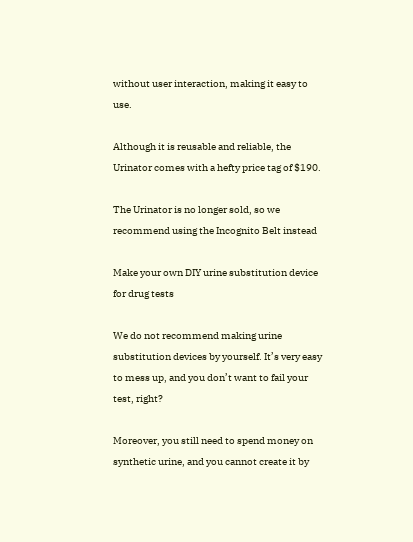without user interaction, making it easy to use.

Although it is reusable and reliable, the Urinator comes with a hefty price tag of $190.

The Urinator is no longer sold, so we recommend using the Incognito Belt instead

Make your own DIY urine substitution device for drug tests

We do not recommend making urine substitution devices by yourself. It’s very easy to mess up, and you don’t want to fail your test, right?

Moreover, you still need to spend money on synthetic urine, and you cannot create it by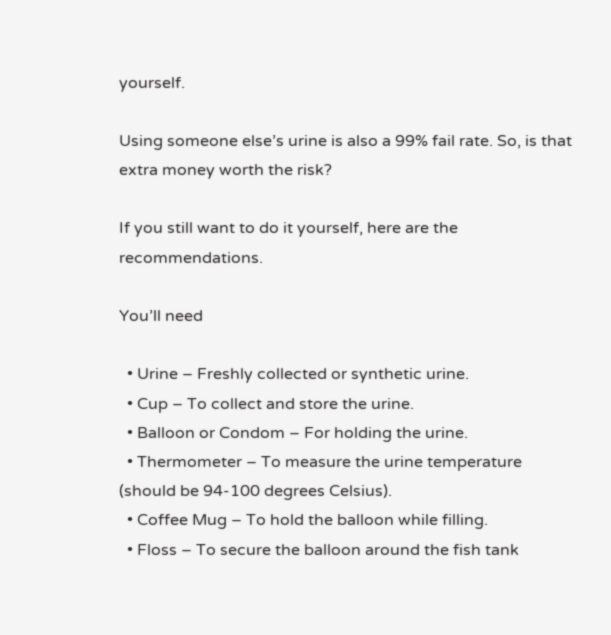yourself.

Using someone else’s urine is also a 99% fail rate. So, is that extra money worth the risk?

If you still want to do it yourself, here are the recommendations.

You’ll need

  • Urine – Freshly collected or synthetic urine.
  • Cup – To collect and store the urine.
  • Balloon or Condom – For holding the urine.
  • Thermometer – To measure the urine temperature (should be 94-100 degrees Celsius).
  • Coffee Mug – To hold the balloon while filling.
  • Floss – To secure the balloon around the fish tank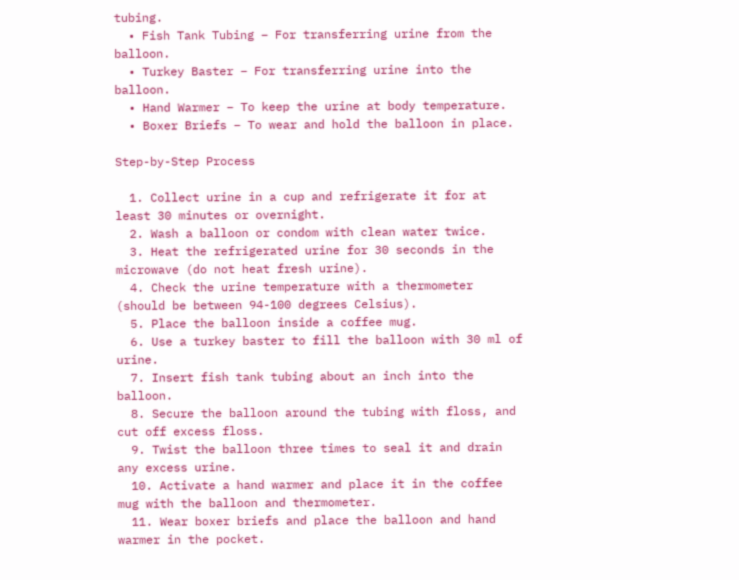tubing.
  • Fish Tank Tubing – For transferring urine from the balloon.
  • Turkey Baster – For transferring urine into the balloon.
  • Hand Warmer – To keep the urine at body temperature.
  • Boxer Briefs – To wear and hold the balloon in place.

Step-by-Step Process

  1. Collect urine in a cup and refrigerate it for at least 30 minutes or overnight.
  2. Wash a balloon or condom with clean water twice.
  3. Heat the refrigerated urine for 30 seconds in the microwave (do not heat fresh urine).
  4. Check the urine temperature with a thermometer (should be between 94-100 degrees Celsius).
  5. Place the balloon inside a coffee mug.
  6. Use a turkey baster to fill the balloon with 30 ml of urine.
  7. Insert fish tank tubing about an inch into the balloon.
  8. Secure the balloon around the tubing with floss, and cut off excess floss.
  9. Twist the balloon three times to seal it and drain any excess urine.
  10. Activate a hand warmer and place it in the coffee mug with the balloon and thermometer.
  11. Wear boxer briefs and place the balloon and hand warmer in the pocket.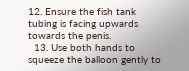12. Ensure the fish tank tubing is facing upwards towards the penis.
  13. Use both hands to squeeze the balloon gently to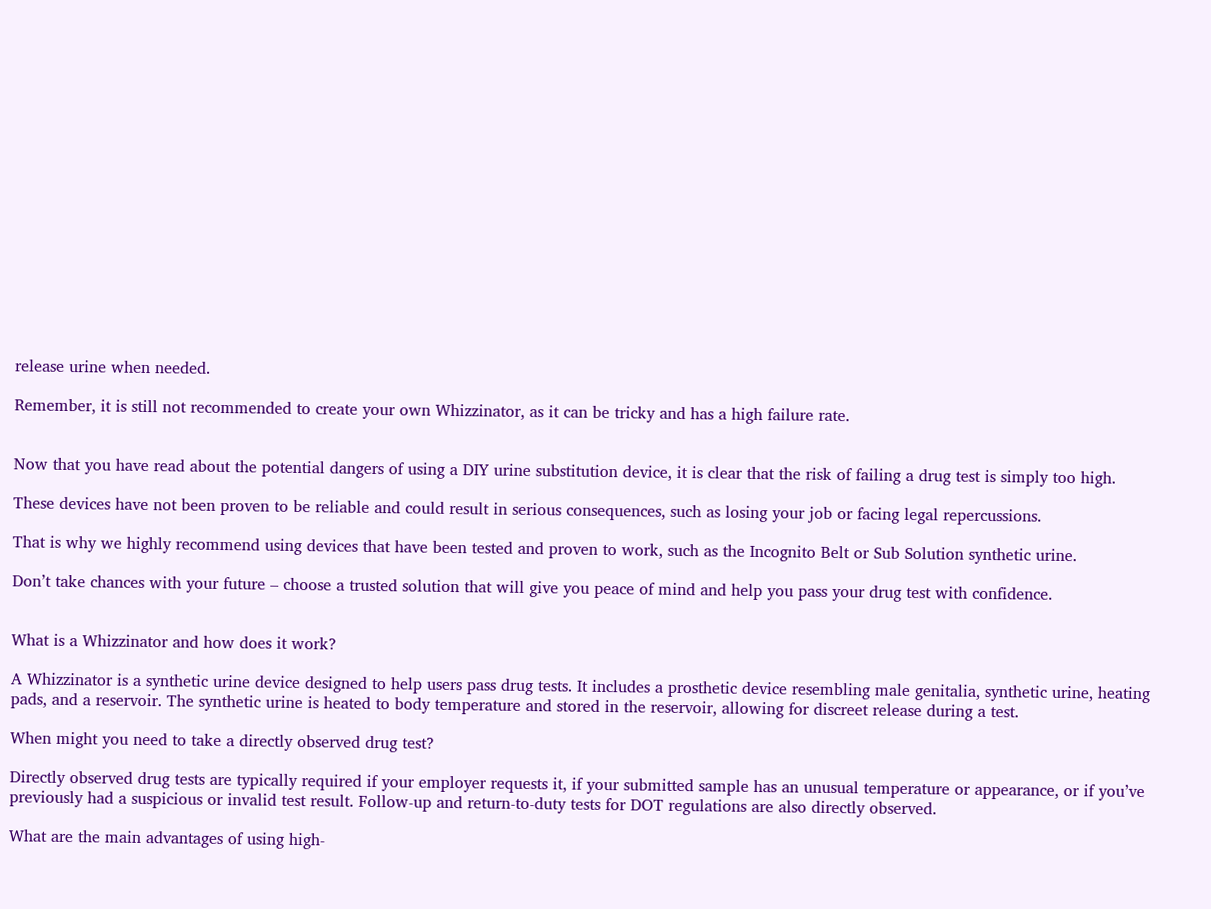release urine when needed.

Remember, it is still not recommended to create your own Whizzinator, as it can be tricky and has a high failure rate.


Now that you have read about the potential dangers of using a DIY urine substitution device, it is clear that the risk of failing a drug test is simply too high.

These devices have not been proven to be reliable and could result in serious consequences, such as losing your job or facing legal repercussions.

That is why we highly recommend using devices that have been tested and proven to work, such as the Incognito Belt or Sub Solution synthetic urine.

Don’t take chances with your future – choose a trusted solution that will give you peace of mind and help you pass your drug test with confidence.


What is a Whizzinator and how does it work?

A Whizzinator is a synthetic urine device designed to help users pass drug tests. It includes a prosthetic device resembling male genitalia, synthetic urine, heating pads, and a reservoir. The synthetic urine is heated to body temperature and stored in the reservoir, allowing for discreet release during a test.

When might you need to take a directly observed drug test?

Directly observed drug tests are typically required if your employer requests it, if your submitted sample has an unusual temperature or appearance, or if you’ve previously had a suspicious or invalid test result. Follow-up and return-to-duty tests for DOT regulations are also directly observed.

What are the main advantages of using high-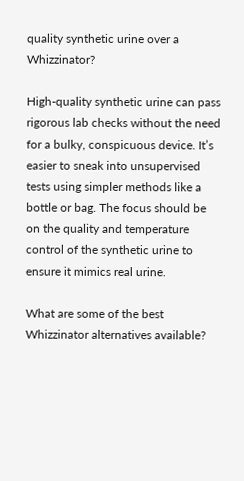quality synthetic urine over a Whizzinator?

High-quality synthetic urine can pass rigorous lab checks without the need for a bulky, conspicuous device. It’s easier to sneak into unsupervised tests using simpler methods like a bottle or bag. The focus should be on the quality and temperature control of the synthetic urine to ensure it mimics real urine.

What are some of the best Whizzinator alternatives available?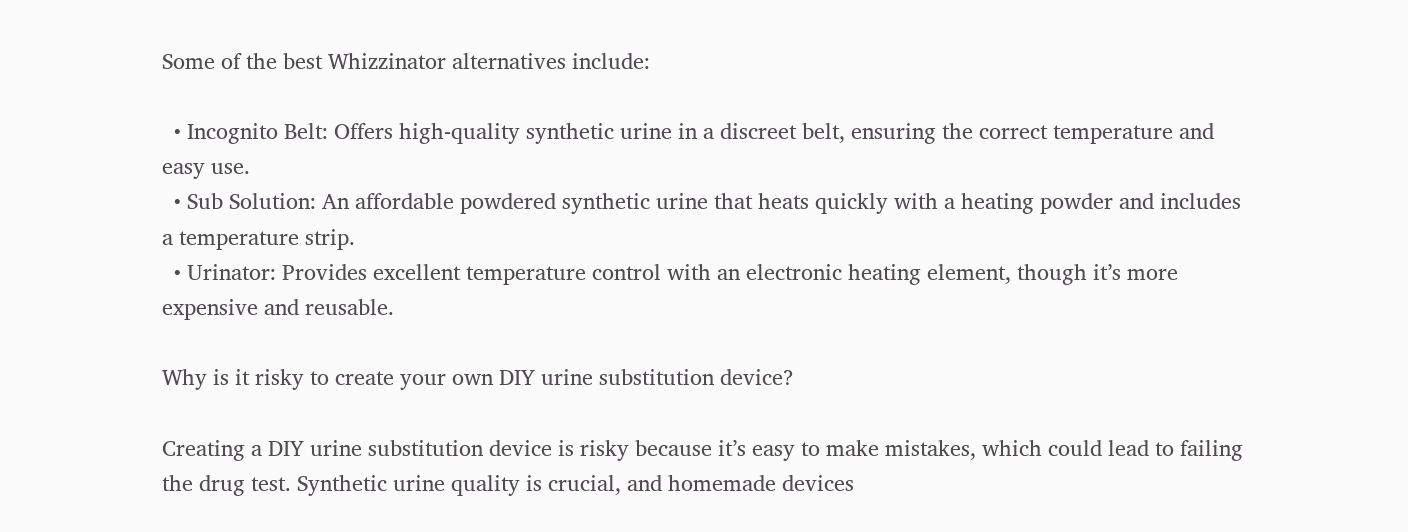Some of the best Whizzinator alternatives include:

  • Incognito Belt: Offers high-quality synthetic urine in a discreet belt, ensuring the correct temperature and easy use.
  • Sub Solution: An affordable powdered synthetic urine that heats quickly with a heating powder and includes a temperature strip.
  • Urinator: Provides excellent temperature control with an electronic heating element, though it’s more expensive and reusable.

Why is it risky to create your own DIY urine substitution device?

Creating a DIY urine substitution device is risky because it’s easy to make mistakes, which could lead to failing the drug test. Synthetic urine quality is crucial, and homemade devices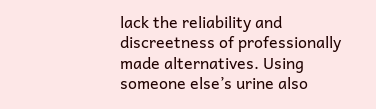lack the reliability and discreetness of professionally made alternatives. Using someone else’s urine also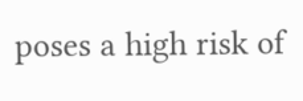poses a high risk of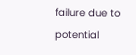failure due to potential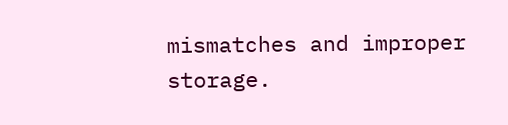mismatches and improper storage.